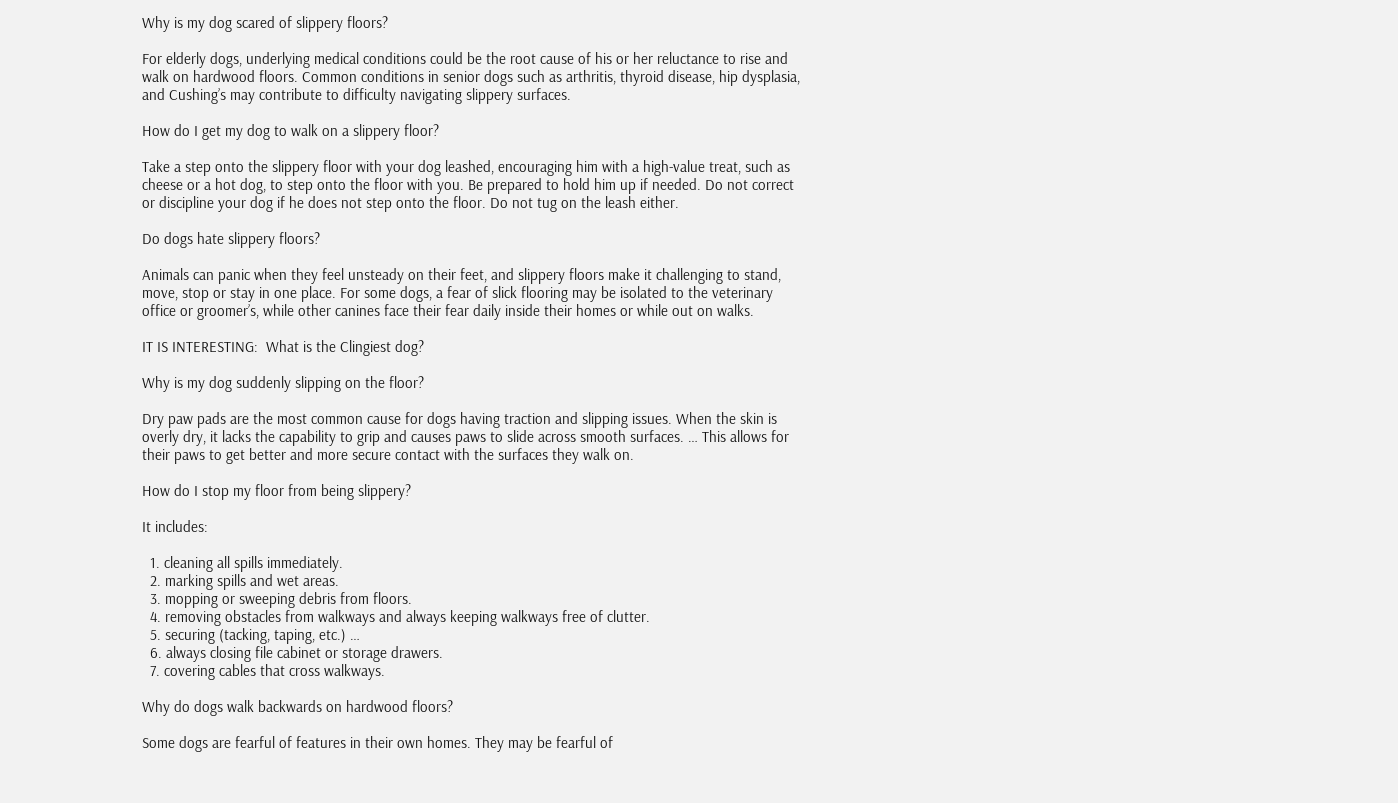Why is my dog scared of slippery floors?

For elderly dogs, underlying medical conditions could be the root cause of his or her reluctance to rise and walk on hardwood floors. Common conditions in senior dogs such as arthritis, thyroid disease, hip dysplasia, and Cushing’s may contribute to difficulty navigating slippery surfaces.

How do I get my dog to walk on a slippery floor?

Take a step onto the slippery floor with your dog leashed, encouraging him with a high-value treat, such as cheese or a hot dog, to step onto the floor with you. Be prepared to hold him up if needed. Do not correct or discipline your dog if he does not step onto the floor. Do not tug on the leash either.

Do dogs hate slippery floors?

Animals can panic when they feel unsteady on their feet, and slippery floors make it challenging to stand, move, stop or stay in one place. For some dogs, a fear of slick flooring may be isolated to the veterinary office or groomer’s, while other canines face their fear daily inside their homes or while out on walks.

IT IS INTERESTING:  What is the Clingiest dog?

Why is my dog suddenly slipping on the floor?

Dry paw pads are the most common cause for dogs having traction and slipping issues. When the skin is overly dry, it lacks the capability to grip and causes paws to slide across smooth surfaces. … This allows for their paws to get better and more secure contact with the surfaces they walk on.

How do I stop my floor from being slippery?

It includes:

  1. cleaning all spills immediately.
  2. marking spills and wet areas.
  3. mopping or sweeping debris from floors.
  4. removing obstacles from walkways and always keeping walkways free of clutter.
  5. securing (tacking, taping, etc.) …
  6. always closing file cabinet or storage drawers.
  7. covering cables that cross walkways.

Why do dogs walk backwards on hardwood floors?

Some dogs are fearful of features in their own homes. They may be fearful of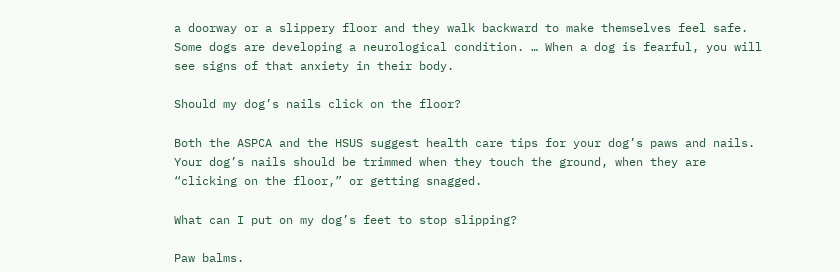a doorway or a slippery floor and they walk backward to make themselves feel safe. Some dogs are developing a neurological condition. … When a dog is fearful, you will see signs of that anxiety in their body.

Should my dog’s nails click on the floor?

Both the ASPCA and the HSUS suggest health care tips for your dog’s paws and nails. Your dog’s nails should be trimmed when they touch the ground, when they are “clicking on the floor,” or getting snagged.

What can I put on my dog’s feet to stop slipping?

Paw balms.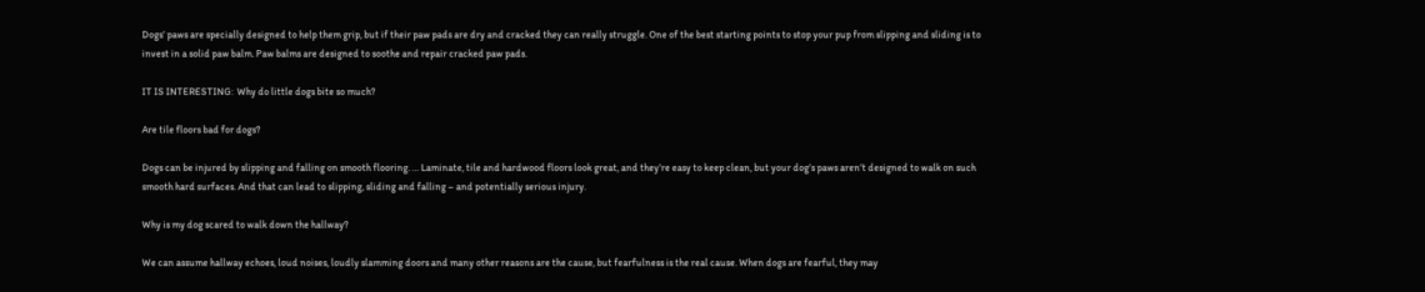Dogs’ paws are specially designed to help them grip, but if their paw pads are dry and cracked they can really struggle. One of the best starting points to stop your pup from slipping and sliding is to invest in a solid paw balm. Paw balms are designed to soothe and repair cracked paw pads.

IT IS INTERESTING:  Why do little dogs bite so much?

Are tile floors bad for dogs?

Dogs can be injured by slipping and falling on smooth flooring. … Laminate, tile and hardwood floors look great, and they’re easy to keep clean, but your dog’s paws aren’t designed to walk on such smooth hard surfaces. And that can lead to slipping, sliding and falling – and potentially serious injury.

Why is my dog scared to walk down the hallway?

We can assume hallway echoes, loud noises, loudly slamming doors and many other reasons are the cause, but fearfulness is the real cause. When dogs are fearful, they may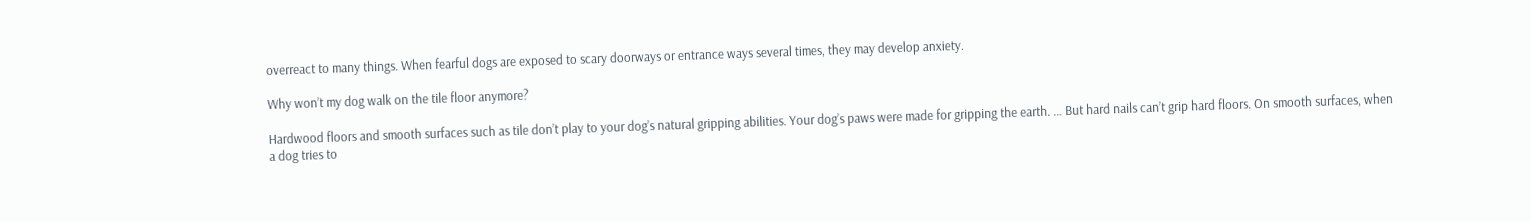overreact to many things. When fearful dogs are exposed to scary doorways or entrance ways several times, they may develop anxiety.

Why won’t my dog walk on the tile floor anymore?

Hardwood floors and smooth surfaces such as tile don’t play to your dog’s natural gripping abilities. Your dog’s paws were made for gripping the earth. … But hard nails can’t grip hard floors. On smooth surfaces, when a dog tries to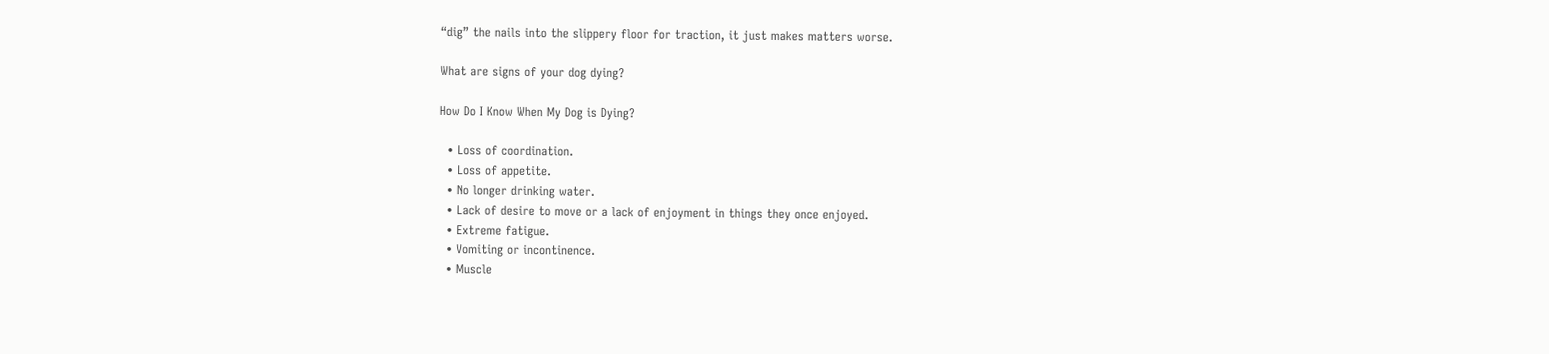“dig” the nails into the slippery floor for traction, it just makes matters worse.

What are signs of your dog dying?

How Do I Know When My Dog is Dying?

  • Loss of coordination.
  • Loss of appetite.
  • No longer drinking water.
  • Lack of desire to move or a lack of enjoyment in things they once enjoyed.
  • Extreme fatigue.
  • Vomiting or incontinence.
  • Muscle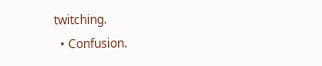twitching.
  • Confusion.